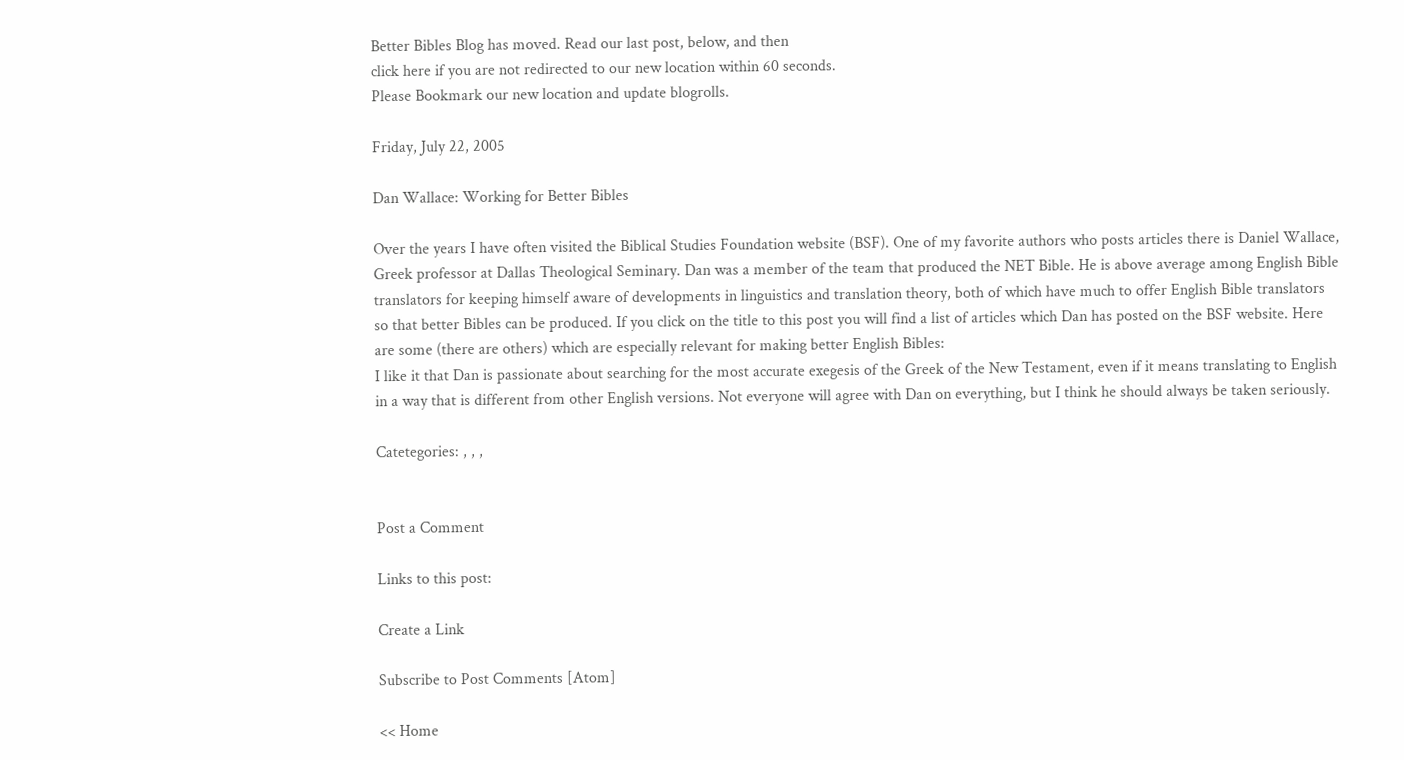Better Bibles Blog has moved. Read our last post, below, and then
click here if you are not redirected to our new location within 60 seconds.
Please Bookmark our new location and update blogrolls.

Friday, July 22, 2005

Dan Wallace: Working for Better Bibles

Over the years I have often visited the Biblical Studies Foundation website (BSF). One of my favorite authors who posts articles there is Daniel Wallace, Greek professor at Dallas Theological Seminary. Dan was a member of the team that produced the NET Bible. He is above average among English Bible translators for keeping himself aware of developments in linguistics and translation theory, both of which have much to offer English Bible translators so that better Bibles can be produced. If you click on the title to this post you will find a list of articles which Dan has posted on the BSF website. Here are some (there are others) which are especially relevant for making better English Bibles:
I like it that Dan is passionate about searching for the most accurate exegesis of the Greek of the New Testament, even if it means translating to English in a way that is different from other English versions. Not everyone will agree with Dan on everything, but I think he should always be taken seriously.

Catetegories: , , ,


Post a Comment

Links to this post:

Create a Link

Subscribe to Post Comments [Atom]

<< Home